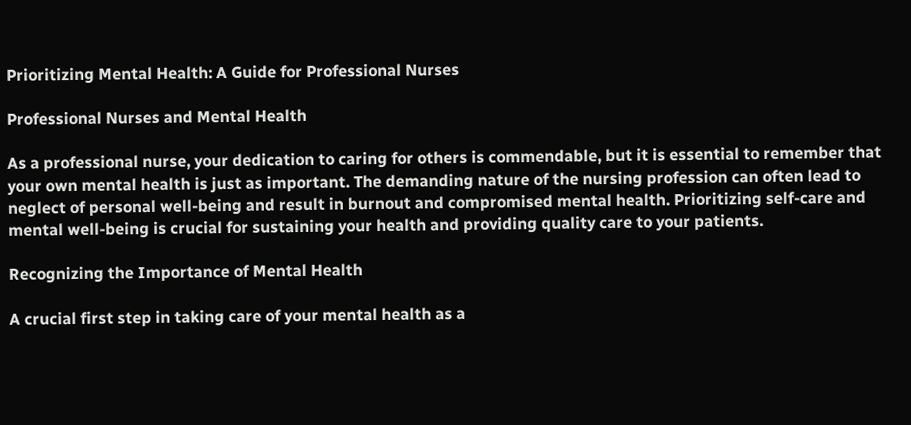Prioritizing Mental Health: A Guide for Professional Nurses

Professional Nurses and Mental Health

As a professional nurse, your dedication to caring for others is commendable, but it is essential to remember that your own mental health is just as important. The demanding nature of the nursing profession can often lead to neglect of personal well-being and result in burnout and compromised mental health. Prioritizing self-care and mental well-being is crucial for sustaining your health and providing quality care to your patients.

Recognizing the Importance of Mental Health

A crucial first step in taking care of your mental health as a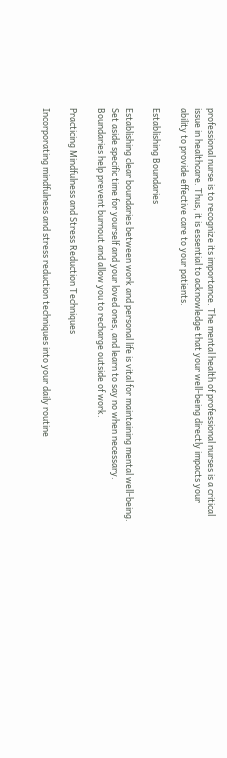professional nurse is to recognize its importance. The mental health of professional nurses is a critical issue in healthcare. Thus, it is essential to acknowledge that your well-being directly impacts your ability to provide effective care to your patients.

Establishing Boundaries

Establishing clear boundaries between work and personal life is vital for maintaining mental well-being. Set aside specific time for yourself and your loved ones, and learn to say no when necessary. Boundaries help prevent burnout and allow you to recharge outside of work.

Practicing Mindfulness and Stress Reduction Techniques

Incorporating mindfulness and stress reduction techniques into your daily routine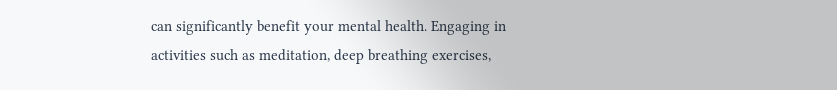can significantly benefit your mental health. Engaging in activities such as meditation, deep breathing exercises,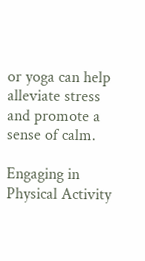or yoga can help alleviate stress and promote a sense of calm.

Engaging in Physical Activity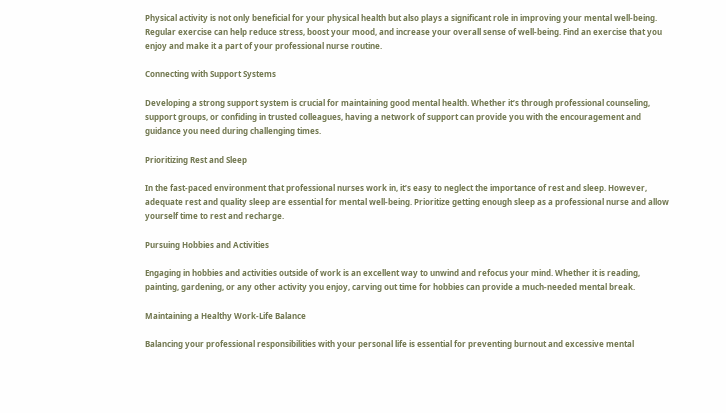Physical activity is not only beneficial for your physical health but also plays a significant role in improving your mental well-being. Regular exercise can help reduce stress, boost your mood, and increase your overall sense of well-being. Find an exercise that you enjoy and make it a part of your professional nurse routine.

Connecting with Support Systems

Developing a strong support system is crucial for maintaining good mental health. Whether it’s through professional counseling, support groups, or confiding in trusted colleagues, having a network of support can provide you with the encouragement and guidance you need during challenging times.

Prioritizing Rest and Sleep

In the fast-paced environment that professional nurses work in, it’s easy to neglect the importance of rest and sleep. However, adequate rest and quality sleep are essential for mental well-being. Prioritize getting enough sleep as a professional nurse and allow yourself time to rest and recharge.

Pursuing Hobbies and Activities

Engaging in hobbies and activities outside of work is an excellent way to unwind and refocus your mind. Whether it is reading, painting, gardening, or any other activity you enjoy, carving out time for hobbies can provide a much-needed mental break.

Maintaining a Healthy Work-Life Balance

Balancing your professional responsibilities with your personal life is essential for preventing burnout and excessive mental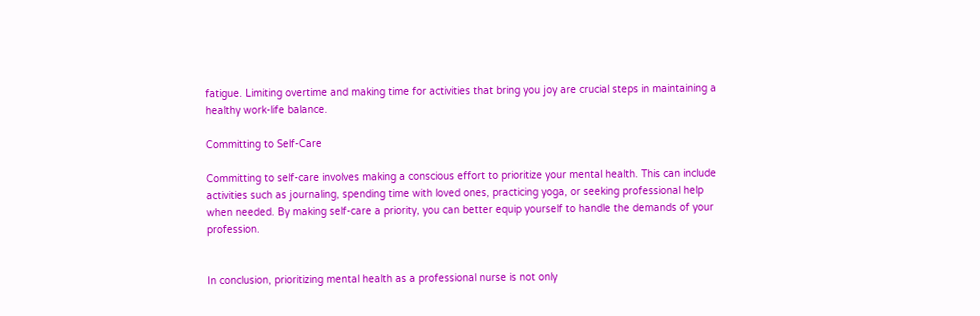fatigue. Limiting overtime and making time for activities that bring you joy are crucial steps in maintaining a healthy work-life balance.

Committing to Self-Care

Committing to self-care involves making a conscious effort to prioritize your mental health. This can include activities such as journaling, spending time with loved ones, practicing yoga, or seeking professional help when needed. By making self-care a priority, you can better equip yourself to handle the demands of your profession.


In conclusion, prioritizing mental health as a professional nurse is not only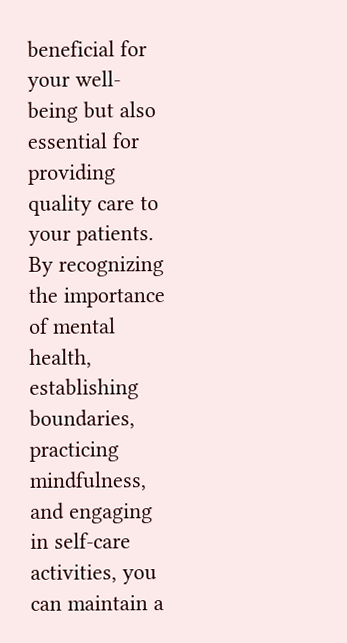beneficial for your well-being but also essential for providing quality care to your patients. By recognizing the importance of mental health, establishing boundaries, practicing mindfulness, and engaging in self-care activities, you can maintain a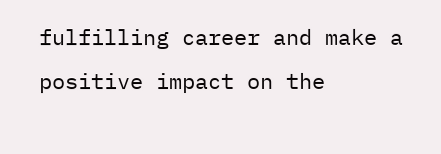fulfilling career and make a positive impact on the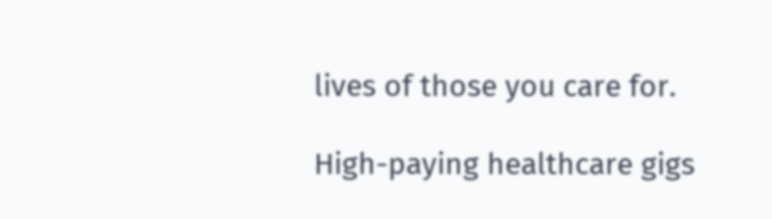lives of those you care for.

High-paying healthcare gigs